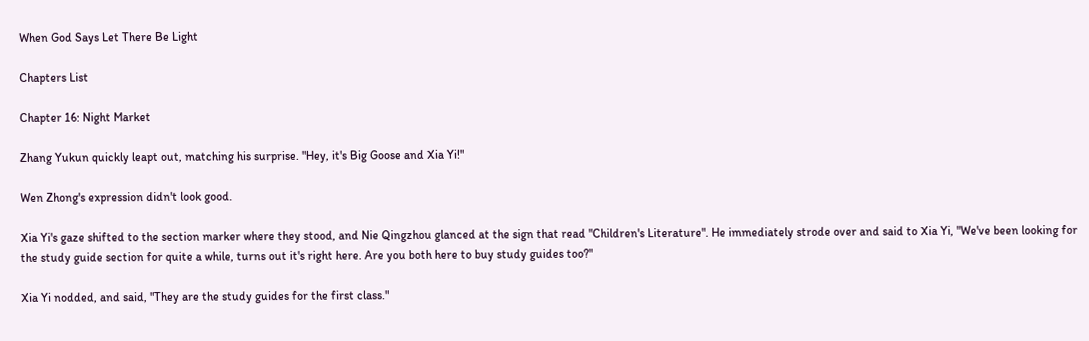When God Says Let There Be Light

Chapters List

Chapter 16: Night Market

Zhang Yukun quickly leapt out, matching his surprise. "Hey, it's Big Goose and Xia Yi!"

Wen Zhong's expression didn't look good.

Xia Yi's gaze shifted to the section marker where they stood, and Nie Qingzhou glanced at the sign that read "Children's Literature". He immediately strode over and said to Xia Yi, "We've been looking for the study guide section for quite a while, turns out it's right here. Are you both here to buy study guides too?"

Xia Yi nodded, and said, "They are the study guides for the first class."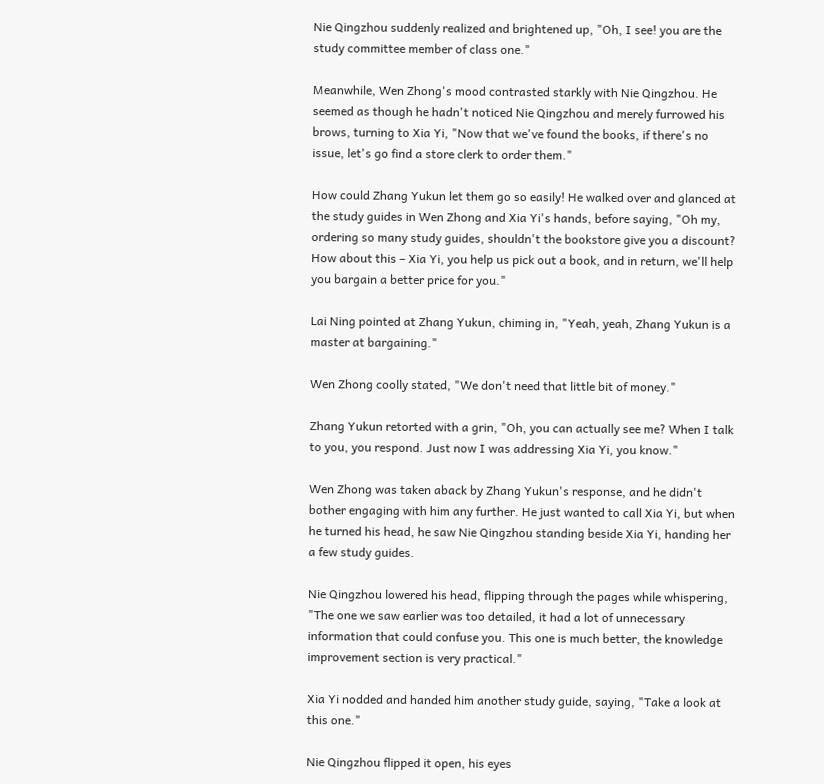Nie Qingzhou suddenly realized and brightened up, "Oh, I see! you are the study committee member of class one."

Meanwhile, Wen Zhong's mood contrasted starkly with Nie Qingzhou. He seemed as though he hadn't noticed Nie Qingzhou and merely furrowed his brows, turning to Xia Yi, "Now that we've found the books, if there's no issue, let's go find a store clerk to order them."

How could Zhang Yukun let them go so easily! He walked over and glanced at the study guides in Wen Zhong and Xia Yi's hands, before saying, "Oh my, ordering so many study guides, shouldn't the bookstore give you a discount? How about this – Xia Yi, you help us pick out a book, and in return, we'll help you bargain a better price for you."

Lai Ning pointed at Zhang Yukun, chiming in, "Yeah, yeah, Zhang Yukun is a master at bargaining."

Wen Zhong coolly stated, "We don't need that little bit of money."

Zhang Yukun retorted with a grin, "Oh, you can actually see me? When I talk to you, you respond. Just now I was addressing Xia Yi, you know."

Wen Zhong was taken aback by Zhang Yukun's response, and he didn't bother engaging with him any further. He just wanted to call Xia Yi, but when he turned his head, he saw Nie Qingzhou standing beside Xia Yi, handing her a few study guides.

Nie Qingzhou lowered his head, flipping through the pages while whispering, "The one we saw earlier was too detailed, it had a lot of unnecessary information that could confuse you. This one is much better, the knowledge improvement section is very practical."

Xia Yi nodded and handed him another study guide, saying, "Take a look at this one."

Nie Qingzhou flipped it open, his eyes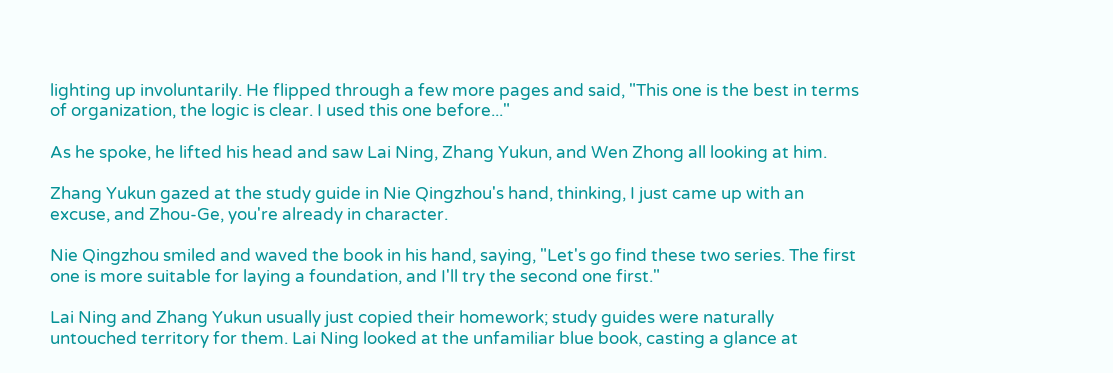lighting up involuntarily. He flipped through a few more pages and said, "This one is the best in terms of organization, the logic is clear. I used this one before..."

As he spoke, he lifted his head and saw Lai Ning, Zhang Yukun, and Wen Zhong all looking at him.

Zhang Yukun gazed at the study guide in Nie Qingzhou's hand, thinking, I just came up with an excuse, and Zhou-Ge, you're already in character.

Nie Qingzhou smiled and waved the book in his hand, saying, "Let's go find these two series. The first one is more suitable for laying a foundation, and I'll try the second one first."

Lai Ning and Zhang Yukun usually just copied their homework; study guides were naturally untouched territory for them. Lai Ning looked at the unfamiliar blue book, casting a glance at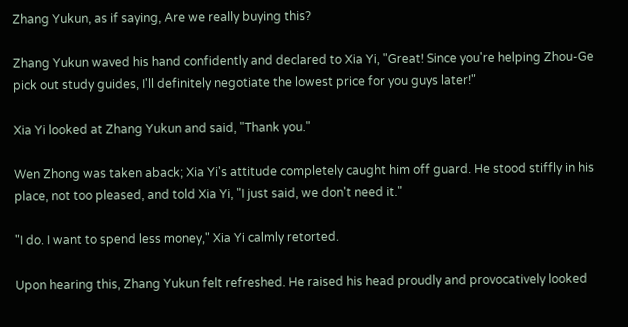Zhang Yukun, as if saying, Are we really buying this?

Zhang Yukun waved his hand confidently and declared to Xia Yi, "Great! Since you're helping Zhou-Ge pick out study guides, I'll definitely negotiate the lowest price for you guys later!"

Xia Yi looked at Zhang Yukun and said, "Thank you."

Wen Zhong was taken aback; Xia Yi's attitude completely caught him off guard. He stood stiffly in his place, not too pleased, and told Xia Yi, "I just said, we don't need it."

"I do. I want to spend less money," Xia Yi calmly retorted.

Upon hearing this, Zhang Yukun felt refreshed. He raised his head proudly and provocatively looked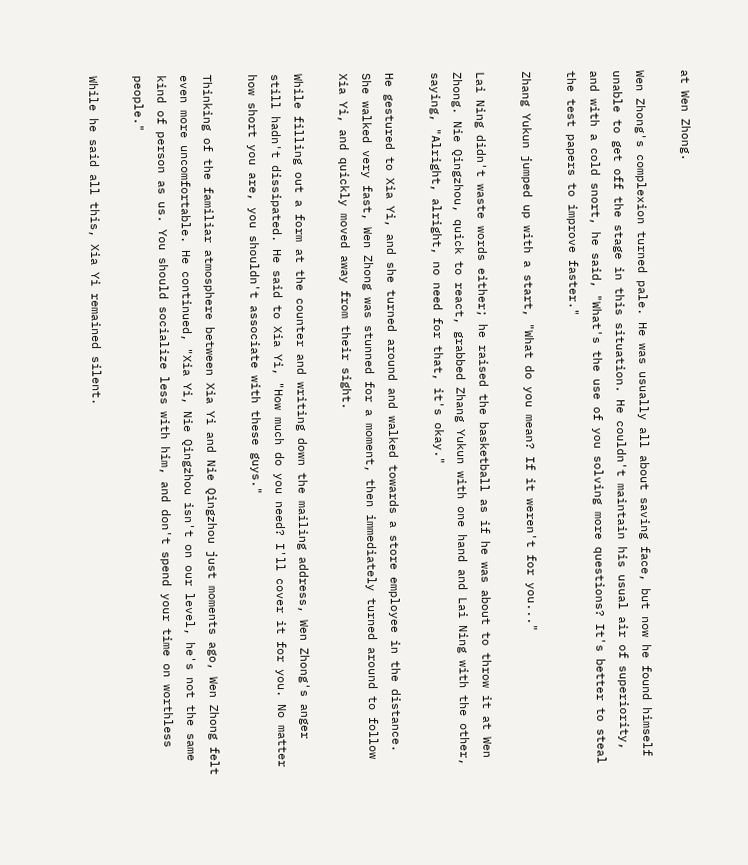at Wen Zhong.

Wen Zhong's complexion turned pale. He was usually all about saving face, but now he found himself unable to get off the stage in this situation. He couldn't maintain his usual air of superiority, and with a cold snort, he said, "What's the use of you solving more questions? It's better to steal the test papers to improve faster."

Zhang Yukun jumped up with a start, "What do you mean? If it weren't for you..."

Lai Ning didn't waste words either; he raised the basketball as if he was about to throw it at Wen Zhong. Nie Qingzhou, quick to react, grabbed Zhang Yukun with one hand and Lai Ning with the other, saying, "Alright, alright, no need for that, it's okay."

He gestured to Xia Yi, and she turned around and walked towards a store employee in the distance. She walked very fast, Wen Zhong was stunned for a moment, then immediately turned around to follow Xia Yi, and quickly moved away from their sight.

While filling out a form at the counter and writing down the mailing address, Wen Zhong's anger still hadn't dissipated. He said to Xia Yi, "How much do you need? I'll cover it for you. No matter how short you are, you shouldn't associate with these guys."

Thinking of the familiar atmosphere between Xia Yi and Nie Qingzhou just moments ago, Wen Zhong felt even more uncomfortable. He continued, "Xia Yi, Nie Qingzhou isn't on our level, he's not the same kind of person as us. You should socialize less with him, and don't spend your time on worthless people."

While he said all this, Xia Yi remained silent.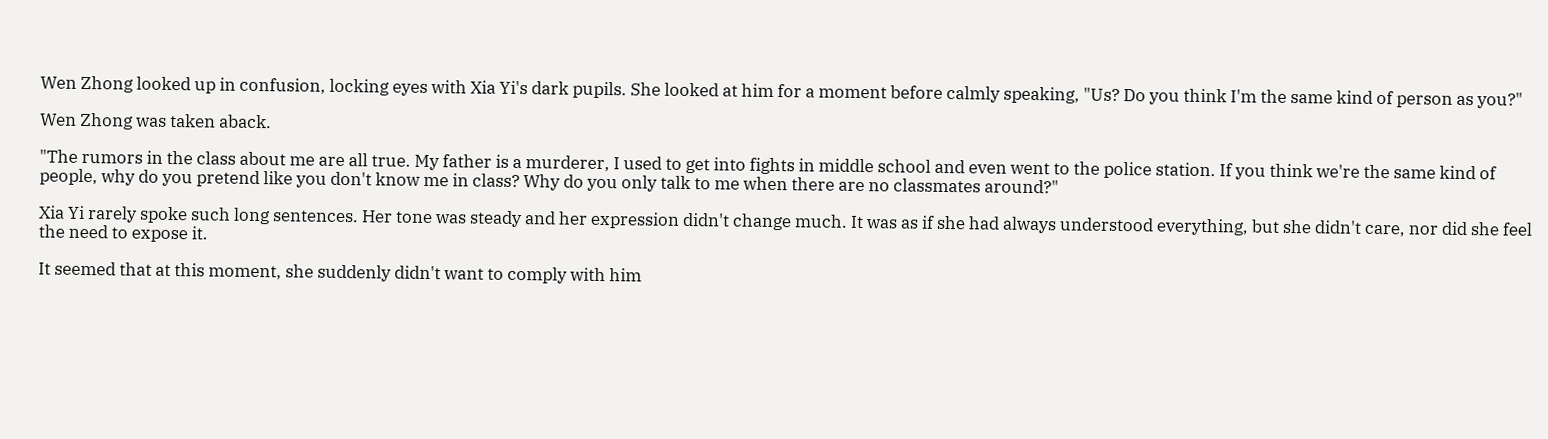Wen Zhong looked up in confusion, locking eyes with Xia Yi's dark pupils. She looked at him for a moment before calmly speaking, "Us? Do you think I'm the same kind of person as you?"

Wen Zhong was taken aback.

"The rumors in the class about me are all true. My father is a murderer, I used to get into fights in middle school and even went to the police station. If you think we're the same kind of people, why do you pretend like you don't know me in class? Why do you only talk to me when there are no classmates around?"

Xia Yi rarely spoke such long sentences. Her tone was steady and her expression didn't change much. It was as if she had always understood everything, but she didn't care, nor did she feel the need to expose it.

It seemed that at this moment, she suddenly didn't want to comply with him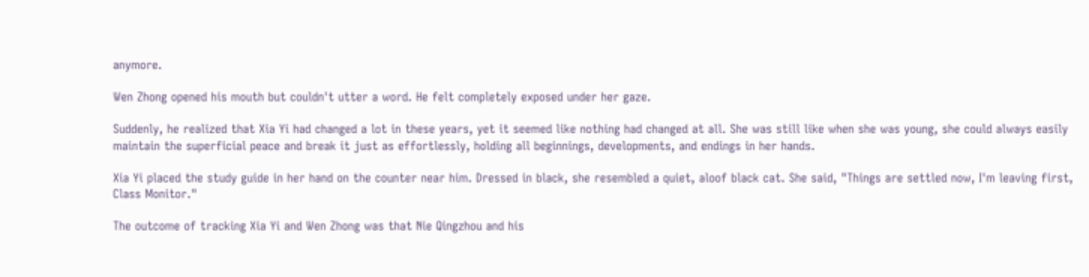anymore.

Wen Zhong opened his mouth but couldn't utter a word. He felt completely exposed under her gaze.

Suddenly, he realized that Xia Yi had changed a lot in these years, yet it seemed like nothing had changed at all. She was still like when she was young, she could always easily maintain the superficial peace and break it just as effortlessly, holding all beginnings, developments, and endings in her hands.

Xia Yi placed the study guide in her hand on the counter near him. Dressed in black, she resembled a quiet, aloof black cat. She said, "Things are settled now, I'm leaving first, Class Monitor."

The outcome of tracking Xia Yi and Wen Zhong was that Nie Qingzhou and his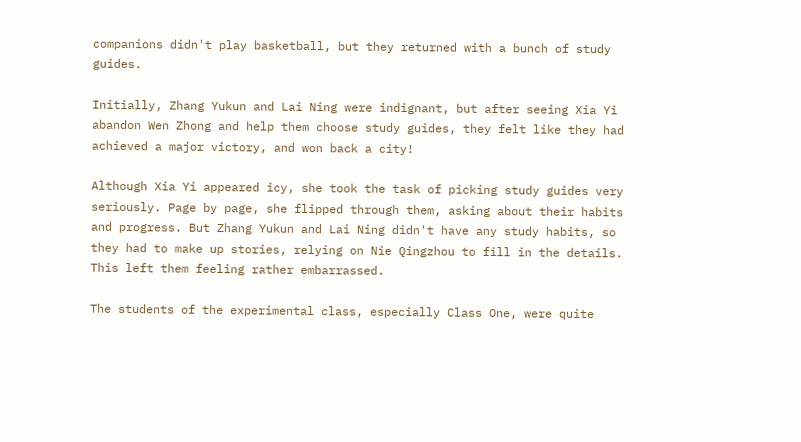companions didn't play basketball, but they returned with a bunch of study guides.

Initially, Zhang Yukun and Lai Ning were indignant, but after seeing Xia Yi abandon Wen Zhong and help them choose study guides, they felt like they had achieved a major victory, and won back a city!

Although Xia Yi appeared icy, she took the task of picking study guides very seriously. Page by page, she flipped through them, asking about their habits and progress. But Zhang Yukun and Lai Ning didn't have any study habits, so they had to make up stories, relying on Nie Qingzhou to fill in the details. This left them feeling rather embarrassed.

The students of the experimental class, especially Class One, were quite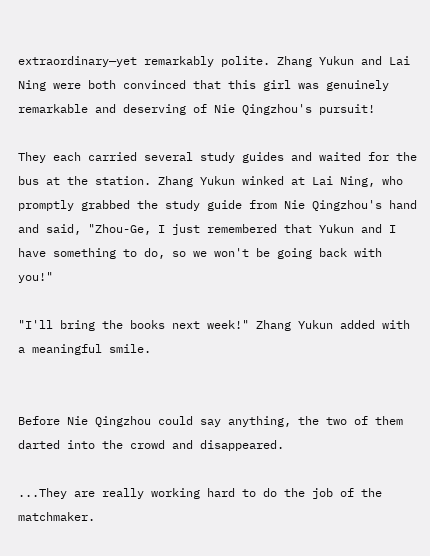extraordinary—yet remarkably polite. Zhang Yukun and Lai Ning were both convinced that this girl was genuinely remarkable and deserving of Nie Qingzhou's pursuit!

They each carried several study guides and waited for the bus at the station. Zhang Yukun winked at Lai Ning, who promptly grabbed the study guide from Nie Qingzhou's hand and said, "Zhou-Ge, I just remembered that Yukun and I have something to do, so we won't be going back with you!"

"I'll bring the books next week!" Zhang Yukun added with a meaningful smile.


Before Nie Qingzhou could say anything, the two of them darted into the crowd and disappeared.

...They are really working hard to do the job of the matchmaker.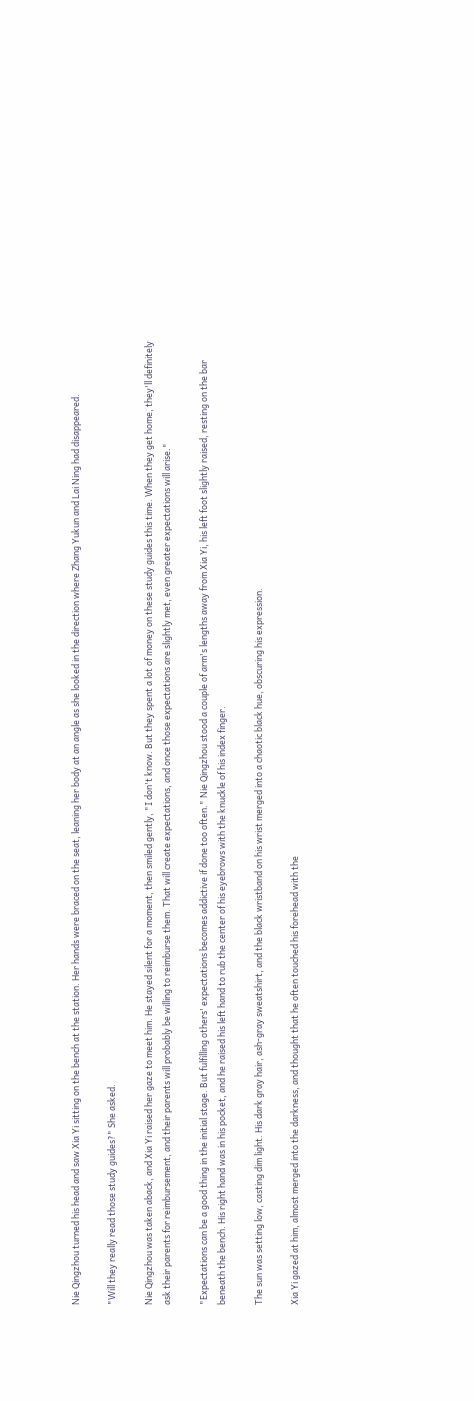Nie Qingzhou turned his head and saw Xia Yi sitting on the bench at the station. Her hands were braced on the seat, leaning her body at an angle as she looked in the direction where Zhang Yukun and Lai Ning had disappeared.

"Will they really read those study guides?" She asked.

Nie Qingzhou was taken aback, and Xia Yi raised her gaze to meet him. He stayed silent for a moment, then smiled gently, "I don't know. But they spent a lot of money on these study guides this time. When they get home, they'll definitely ask their parents for reimbursement, and their parents will probably be willing to reimburse them. That will create expectations, and once those expectations are slightly met, even greater expectations will arise."

"Expectations can be a good thing in the initial stage. But fulfilling others' expectations becomes addictive if done too often." Nie Qingzhou stood a couple of arm's lengths away from Xia Yi, his left foot slightly raised, resting on the bar beneath the bench. His right hand was in his pocket, and he raised his left hand to rub the center of his eyebrows with the knuckle of his index finger.

The sun was setting low, casting dim light. His dark gray hair, ash-gray sweatshirt, and the black wristband on his wrist merged into a chaotic black hue, obscuring his expression.

Xia Yi gazed at him, almost merged into the darkness, and thought that he often touched his forehead with the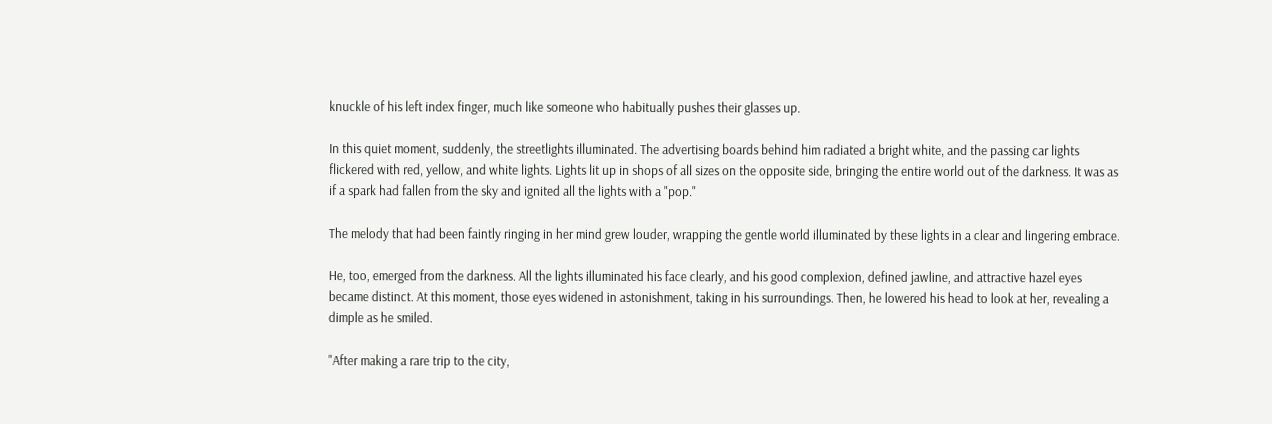knuckle of his left index finger, much like someone who habitually pushes their glasses up.

In this quiet moment, suddenly, the streetlights illuminated. The advertising boards behind him radiated a bright white, and the passing car lights flickered with red, yellow, and white lights. Lights lit up in shops of all sizes on the opposite side, bringing the entire world out of the darkness. It was as if a spark had fallen from the sky and ignited all the lights with a "pop."

The melody that had been faintly ringing in her mind grew louder, wrapping the gentle world illuminated by these lights in a clear and lingering embrace.

He, too, emerged from the darkness. All the lights illuminated his face clearly, and his good complexion, defined jawline, and attractive hazel eyes became distinct. At this moment, those eyes widened in astonishment, taking in his surroundings. Then, he lowered his head to look at her, revealing a dimple as he smiled.

"After making a rare trip to the city,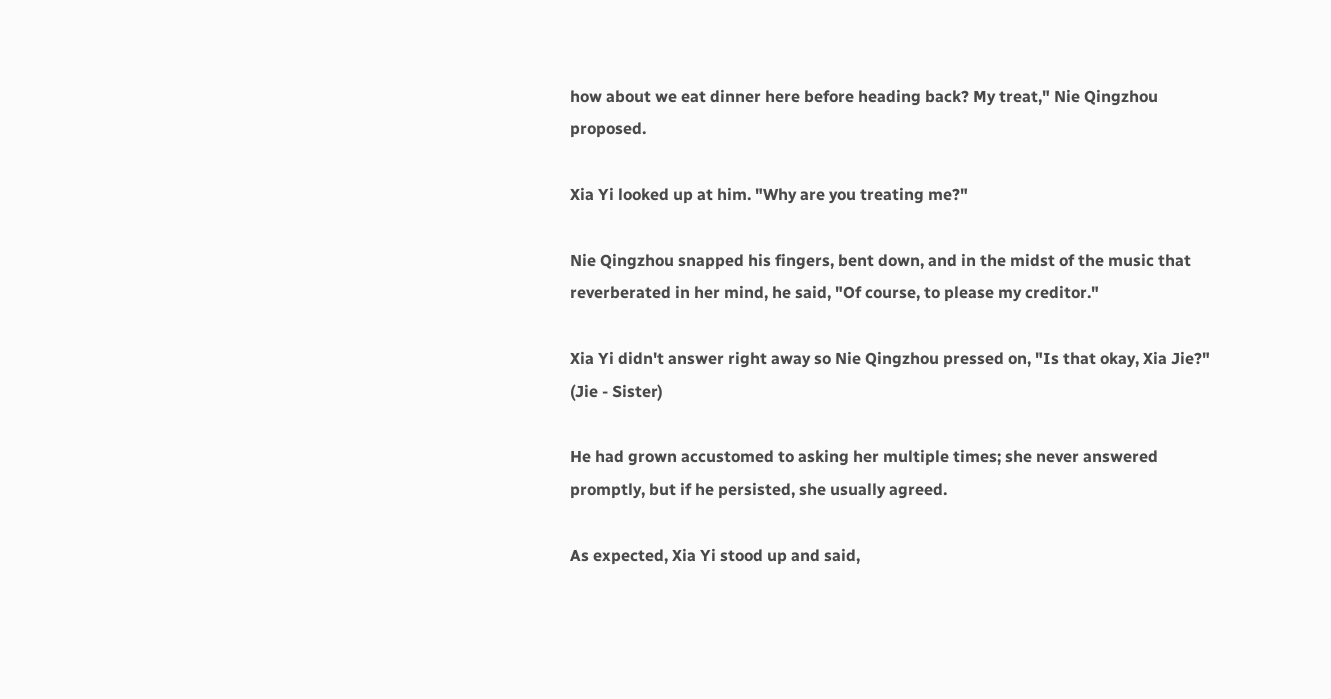how about we eat dinner here before heading back? My treat," Nie Qingzhou proposed.

Xia Yi looked up at him. "Why are you treating me?"

Nie Qingzhou snapped his fingers, bent down, and in the midst of the music that reverberated in her mind, he said, "Of course, to please my creditor."

Xia Yi didn't answer right away so Nie Qingzhou pressed on, "Is that okay, Xia Jie?" (Jie - Sister)

He had grown accustomed to asking her multiple times; she never answered promptly, but if he persisted, she usually agreed.

As expected, Xia Yi stood up and said,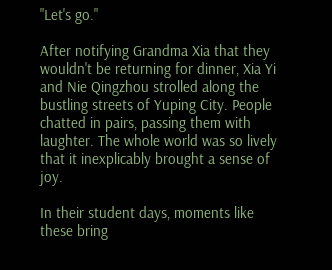"Let's go."

After notifying Grandma Xia that they wouldn't be returning for dinner, Xia Yi and Nie Qingzhou strolled along the bustling streets of Yuping City. People chatted in pairs, passing them with laughter. The whole world was so lively that it inexplicably brought a sense of joy.

In their student days, moments like these bring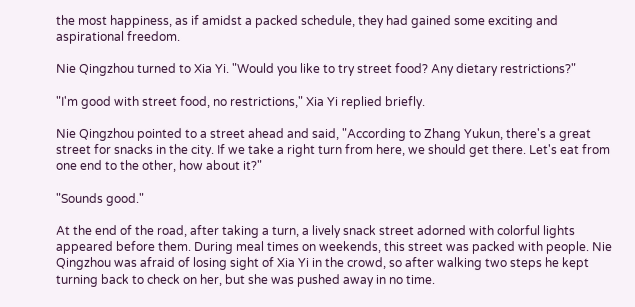the most happiness, as if amidst a packed schedule, they had gained some exciting and aspirational freedom.

Nie Qingzhou turned to Xia Yi. "Would you like to try street food? Any dietary restrictions?"

"I'm good with street food, no restrictions," Xia Yi replied briefly.

Nie Qingzhou pointed to a street ahead and said, "According to Zhang Yukun, there's a great street for snacks in the city. If we take a right turn from here, we should get there. Let's eat from one end to the other, how about it?"

"Sounds good."

At the end of the road, after taking a turn, a lively snack street adorned with colorful lights appeared before them. During meal times on weekends, this street was packed with people. Nie Qingzhou was afraid of losing sight of Xia Yi in the crowd, so after walking two steps he kept turning back to check on her, but she was pushed away in no time.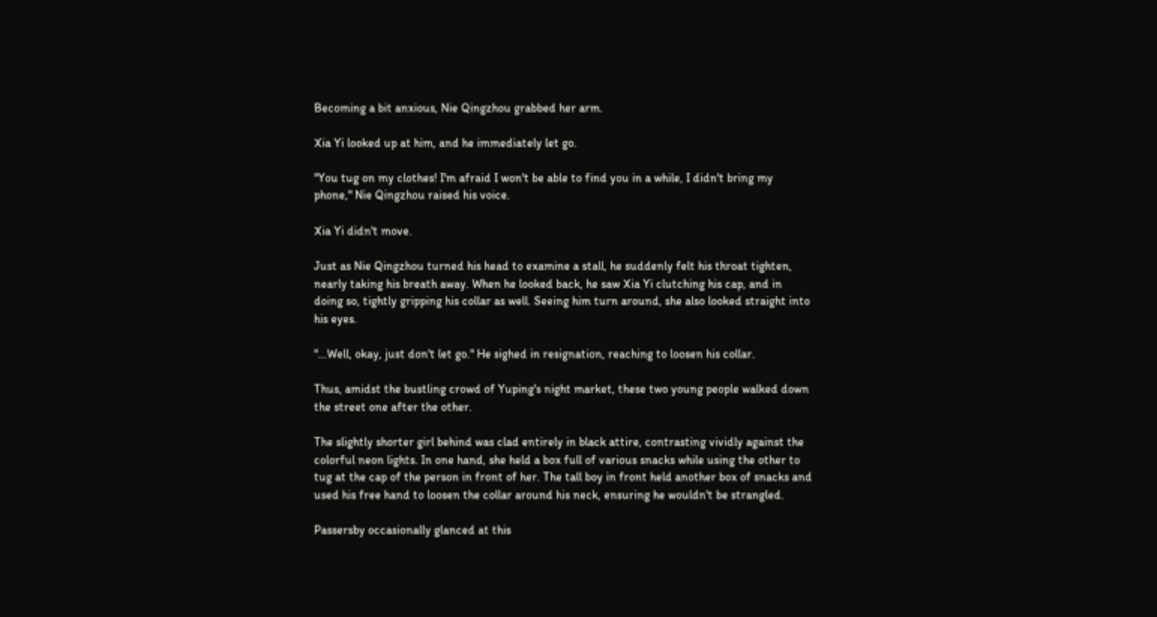Becoming a bit anxious, Nie Qingzhou grabbed her arm.

Xia Yi looked up at him, and he immediately let go.

"You tug on my clothes! I'm afraid I won't be able to find you in a while, I didn't bring my phone," Nie Qingzhou raised his voice.

Xia Yi didn't move.

Just as Nie Qingzhou turned his head to examine a stall, he suddenly felt his throat tighten, nearly taking his breath away. When he looked back, he saw Xia Yi clutching his cap, and in doing so, tightly gripping his collar as well. Seeing him turn around, she also looked straight into his eyes.

"...Well, okay, just don't let go." He sighed in resignation, reaching to loosen his collar.

Thus, amidst the bustling crowd of Yuping's night market, these two young people walked down the street one after the other.

The slightly shorter girl behind was clad entirely in black attire, contrasting vividly against the colorful neon lights. In one hand, she held a box full of various snacks while using the other to tug at the cap of the person in front of her. The tall boy in front held another box of snacks and used his free hand to loosen the collar around his neck, ensuring he wouldn't be strangled.

Passersby occasionally glanced at this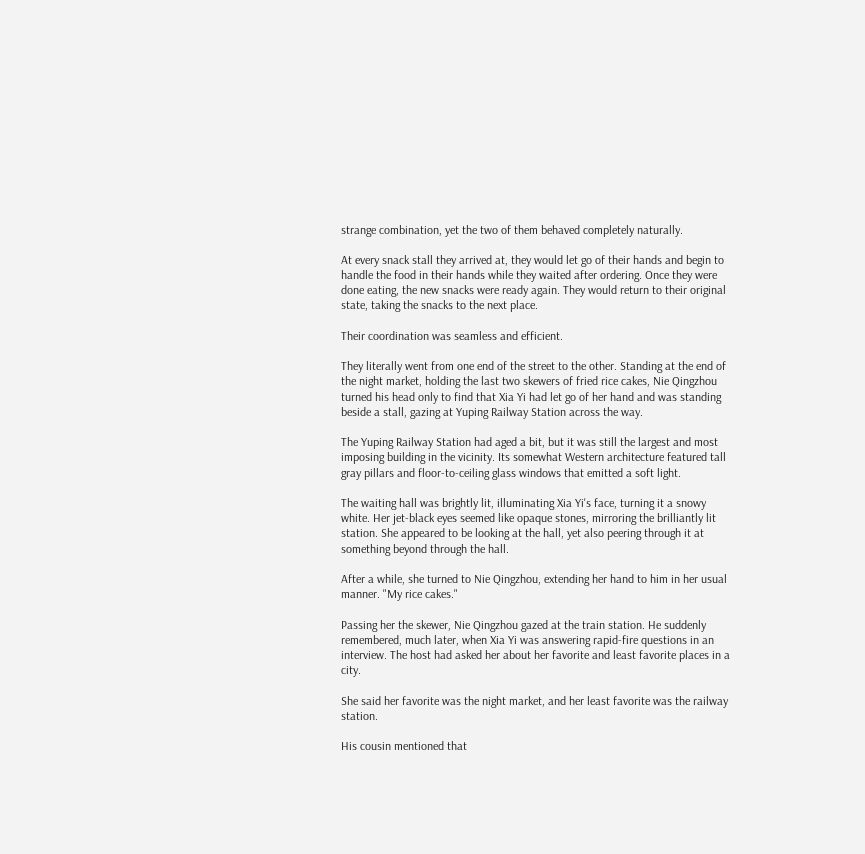strange combination, yet the two of them behaved completely naturally.

At every snack stall they arrived at, they would let go of their hands and begin to handle the food in their hands while they waited after ordering. Once they were done eating, the new snacks were ready again. They would return to their original state, taking the snacks to the next place.

Their coordination was seamless and efficient.

They literally went from one end of the street to the other. Standing at the end of the night market, holding the last two skewers of fried rice cakes, Nie Qingzhou turned his head only to find that Xia Yi had let go of her hand and was standing beside a stall, gazing at Yuping Railway Station across the way.

The Yuping Railway Station had aged a bit, but it was still the largest and most imposing building in the vicinity. Its somewhat Western architecture featured tall gray pillars and floor-to-ceiling glass windows that emitted a soft light.

The waiting hall was brightly lit, illuminating Xia Yi's face, turning it a snowy white. Her jet-black eyes seemed like opaque stones, mirroring the brilliantly lit station. She appeared to be looking at the hall, yet also peering through it at something beyond through the hall.

After a while, she turned to Nie Qingzhou, extending her hand to him in her usual manner. "My rice cakes."

Passing her the skewer, Nie Qingzhou gazed at the train station. He suddenly remembered, much later, when Xia Yi was answering rapid-fire questions in an interview. The host had asked her about her favorite and least favorite places in a city.

She said her favorite was the night market, and her least favorite was the railway station.

His cousin mentioned that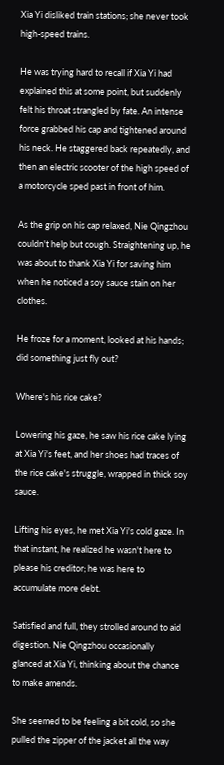Xia Yi disliked train stations; she never took high-speed trains.

He was trying hard to recall if Xia Yi had explained this at some point, but suddenly felt his throat strangled by fate. An intense force grabbed his cap and tightened around his neck. He staggered back repeatedly, and then an electric scooter of the high speed of a motorcycle sped past in front of him.

As the grip on his cap relaxed, Nie Qingzhou couldn't help but cough. Straightening up, he was about to thank Xia Yi for saving him when he noticed a soy sauce stain on her clothes.

He froze for a moment, looked at his hands; did something just fly out?

Where's his rice cake?

Lowering his gaze, he saw his rice cake lying at Xia Yi's feet, and her shoes had traces of the rice cake's struggle, wrapped in thick soy sauce.

Lifting his eyes, he met Xia Yi's cold gaze. In that instant, he realized he wasn't here to please his creditor; he was here to accumulate more debt.

Satisfied and full, they strolled around to aid digestion. Nie Qingzhou occasionally glanced at Xia Yi, thinking about the chance to make amends.

She seemed to be feeling a bit cold, so she pulled the zipper of the jacket all the way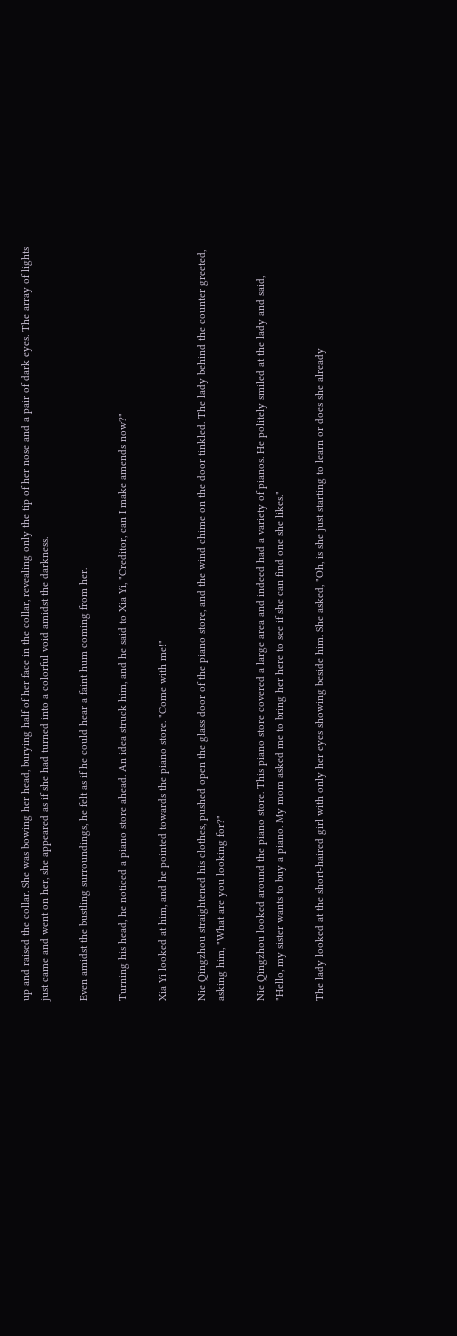up and raised the collar. She was bowing her head, burying half of her face in the collar, revealing only the tip of her nose and a pair of dark eyes. The array of lights just came and went on her, she appeared as if she had turned into a colorful void amidst the darkness.

Even amidst the bustling surroundings, he felt as if he could hear a faint hum coming from her.

Turning his head, he noticed a piano store ahead. An idea struck him, and he said to Xia Yi, "Creditor, can I make amends now?"

Xia Yi looked at him, and he pointed towards the piano store. "Come with me!"

Nie Qingzhou straightened his clothes, pushed open the glass door of the piano store, and the wind chime on the door tinkled. The lady behind the counter greeted, asking him, "What are you looking for?"

Nie Qingzhou looked around the piano store. This piano store covered a large area and indeed had a variety of pianos. He politely smiled at the lady and said, "Hello, my sister wants to buy a piano. My mom asked me to bring her here to see if she can find one she likes."

The lady looked at the short-haired girl with only her eyes showing beside him. She asked, "Oh, is she just starting to learn or does she already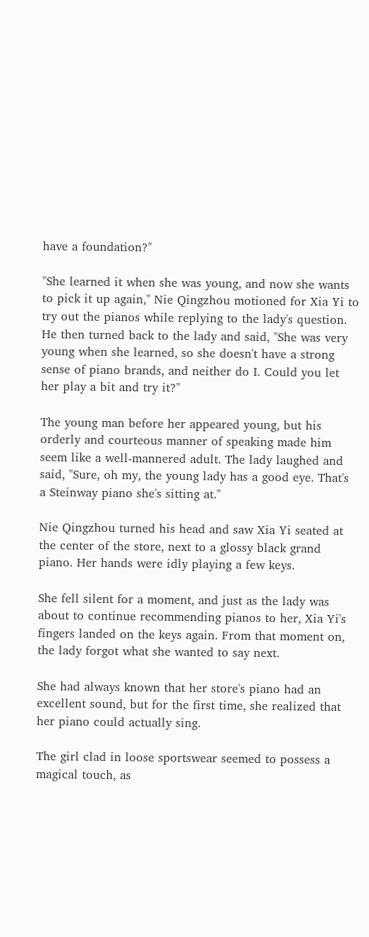have a foundation?"

"She learned it when she was young, and now she wants to pick it up again," Nie Qingzhou motioned for Xia Yi to try out the pianos while replying to the lady's question. He then turned back to the lady and said, "She was very young when she learned, so she doesn't have a strong sense of piano brands, and neither do I. Could you let her play a bit and try it?"

The young man before her appeared young, but his orderly and courteous manner of speaking made him seem like a well-mannered adult. The lady laughed and said, "Sure, oh my, the young lady has a good eye. That's a Steinway piano she's sitting at."

Nie Qingzhou turned his head and saw Xia Yi seated at the center of the store, next to a glossy black grand piano. Her hands were idly playing a few keys.

She fell silent for a moment, and just as the lady was about to continue recommending pianos to her, Xia Yi's fingers landed on the keys again. From that moment on, the lady forgot what she wanted to say next.

She had always known that her store's piano had an excellent sound, but for the first time, she realized that her piano could actually sing.

The girl clad in loose sportswear seemed to possess a magical touch, as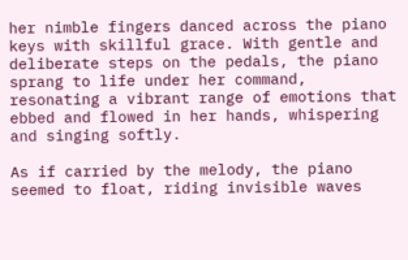her nimble fingers danced across the piano keys with skillful grace. With gentle and deliberate steps on the pedals, the piano sprang to life under her command, resonating a vibrant range of emotions that ebbed and flowed in her hands, whispering and singing softly.

As if carried by the melody, the piano seemed to float, riding invisible waves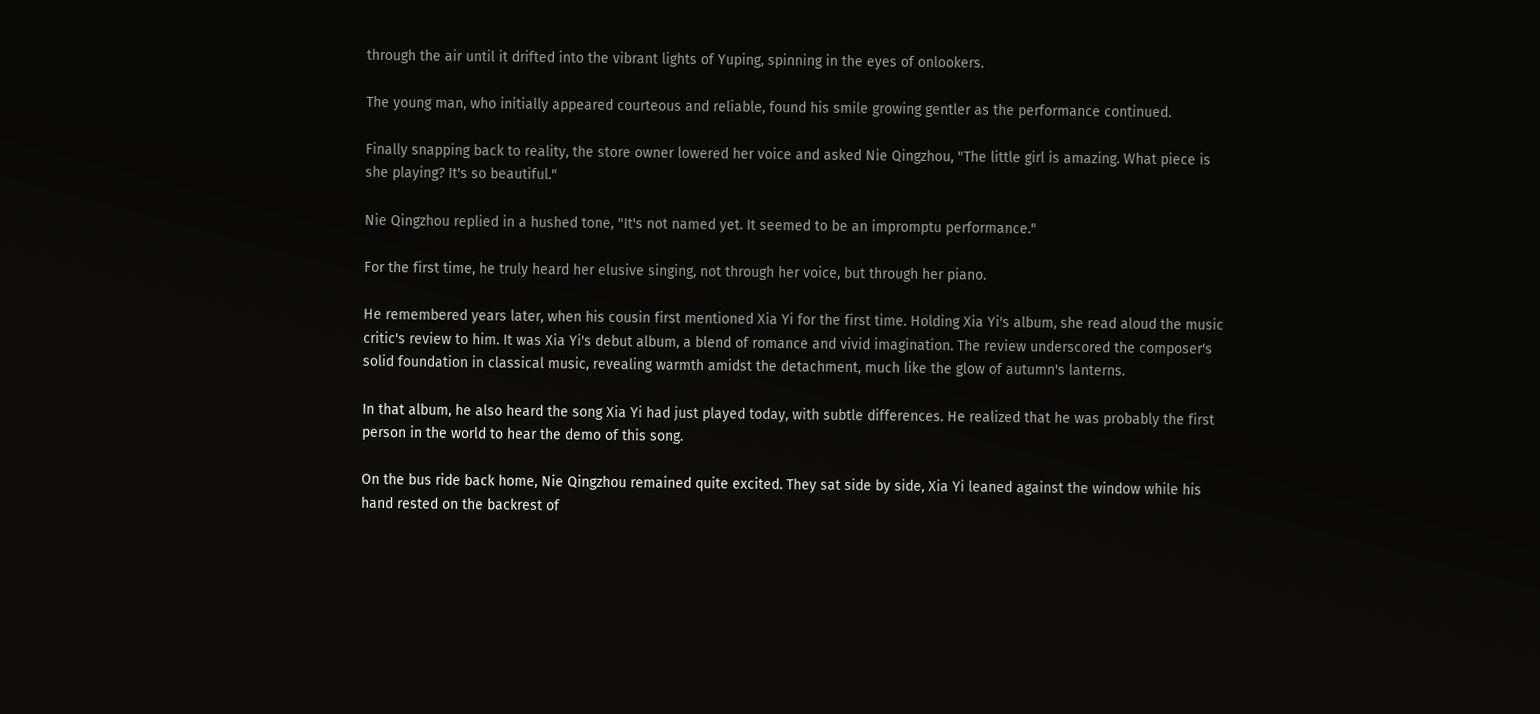through the air until it drifted into the vibrant lights of Yuping, spinning in the eyes of onlookers.

The young man, who initially appeared courteous and reliable, found his smile growing gentler as the performance continued.

Finally snapping back to reality, the store owner lowered her voice and asked Nie Qingzhou, "The little girl is amazing. What piece is she playing? It's so beautiful."

Nie Qingzhou replied in a hushed tone, "It's not named yet. It seemed to be an impromptu performance."

For the first time, he truly heard her elusive singing, not through her voice, but through her piano.

He remembered years later, when his cousin first mentioned Xia Yi for the first time. Holding Xia Yi's album, she read aloud the music critic's review to him. It was Xia Yi's debut album, a blend of romance and vivid imagination. The review underscored the composer's solid foundation in classical music, revealing warmth amidst the detachment, much like the glow of autumn's lanterns.

In that album, he also heard the song Xia Yi had just played today, with subtle differences. He realized that he was probably the first person in the world to hear the demo of this song.

On the bus ride back home, Nie Qingzhou remained quite excited. They sat side by side, Xia Yi leaned against the window while his hand rested on the backrest of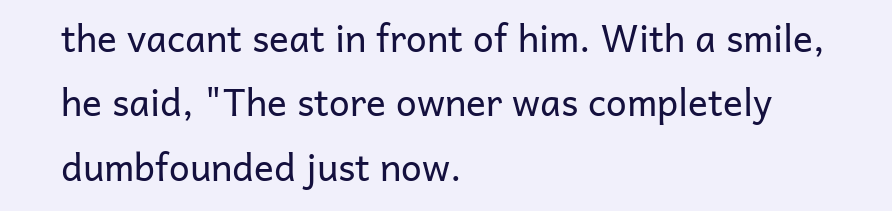the vacant seat in front of him. With a smile, he said, "The store owner was completely dumbfounded just now.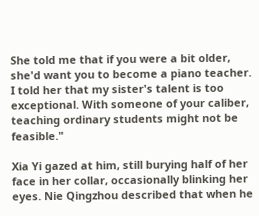She told me that if you were a bit older, she'd want you to become a piano teacher. I told her that my sister's talent is too exceptional. With someone of your caliber, teaching ordinary students might not be feasible."

Xia Yi gazed at him, still burying half of her face in her collar, occasionally blinking her eyes. Nie Qingzhou described that when he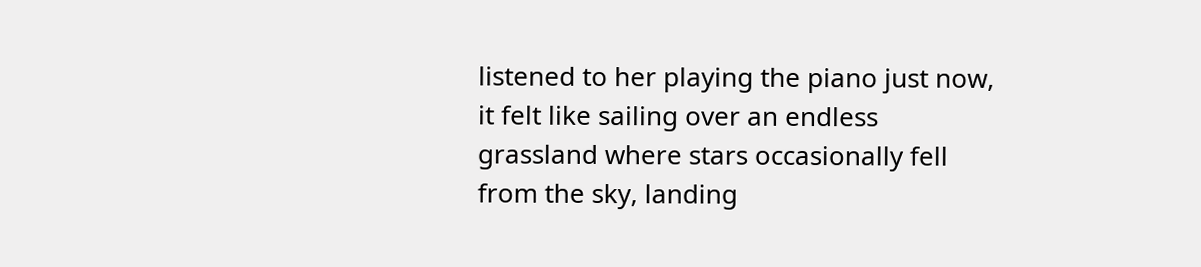listened to her playing the piano just now, it felt like sailing over an endless grassland where stars occasionally fell from the sky, landing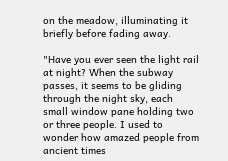on the meadow, illuminating it briefly before fading away.

"Have you ever seen the light rail at night? When the subway passes, it seems to be gliding through the night sky, each small window pane holding two or three people. I used to wonder how amazed people from ancient times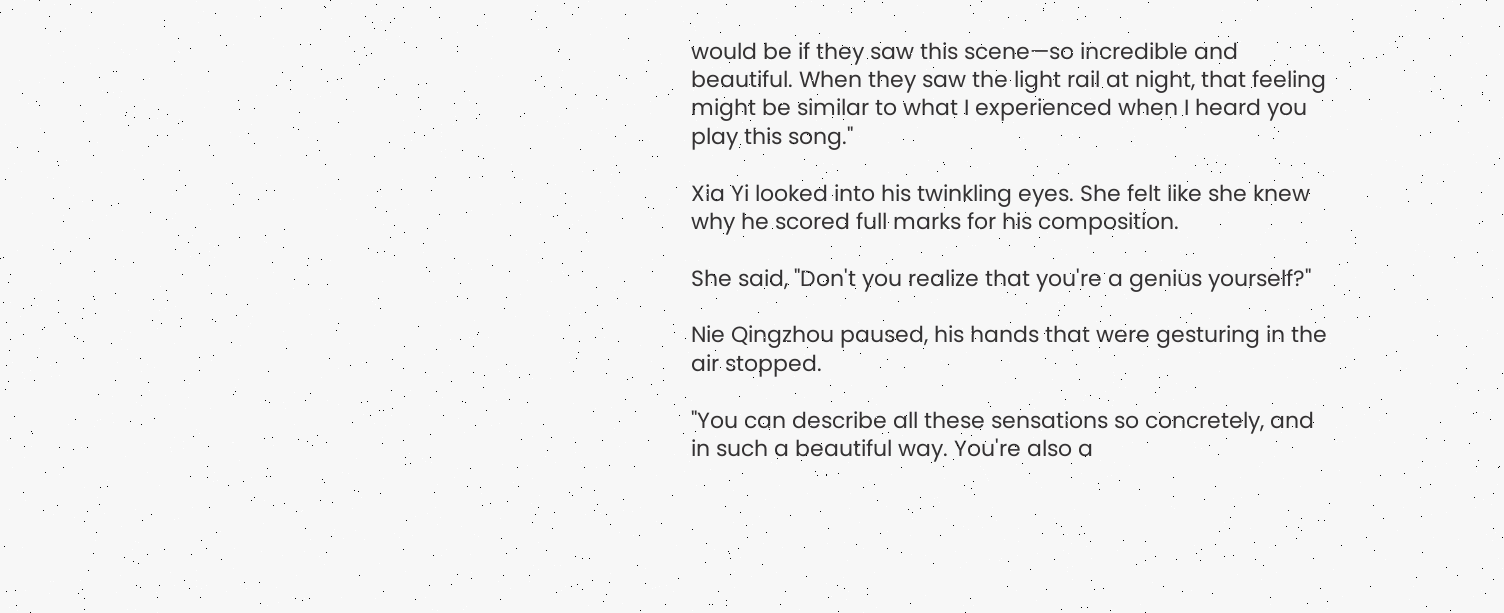would be if they saw this scene—so incredible and beautiful. When they saw the light rail at night, that feeling might be similar to what I experienced when I heard you play this song."

Xia Yi looked into his twinkling eyes. She felt like she knew why he scored full marks for his composition.

She said, "Don't you realize that you're a genius yourself?"

Nie Qingzhou paused, his hands that were gesturing in the air stopped.

"You can describe all these sensations so concretely, and in such a beautiful way. You're also a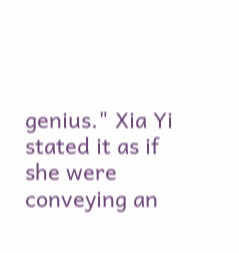genius." Xia Yi stated it as if she were conveying an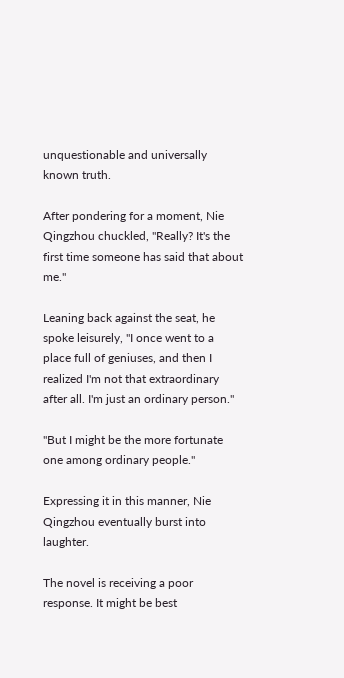unquestionable and universally known truth.

After pondering for a moment, Nie Qingzhou chuckled, "Really? It's the first time someone has said that about me."

Leaning back against the seat, he spoke leisurely, "I once went to a place full of geniuses, and then I realized I'm not that extraordinary after all. I'm just an ordinary person."

"But I might be the more fortunate one among ordinary people."

Expressing it in this manner, Nie Qingzhou eventually burst into laughter.

The novel is receiving a poor response. It might be best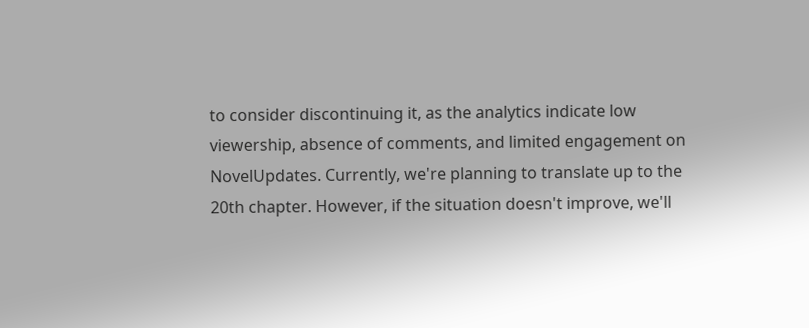to consider discontinuing it, as the analytics indicate low viewership, absence of comments, and limited engagement on NovelUpdates. Currently, we're planning to translate up to the 20th chapter. However, if the situation doesn't improve, we'll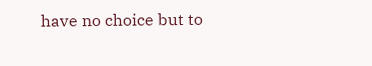have no choice but to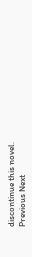discontinue this novel.
Previous Next